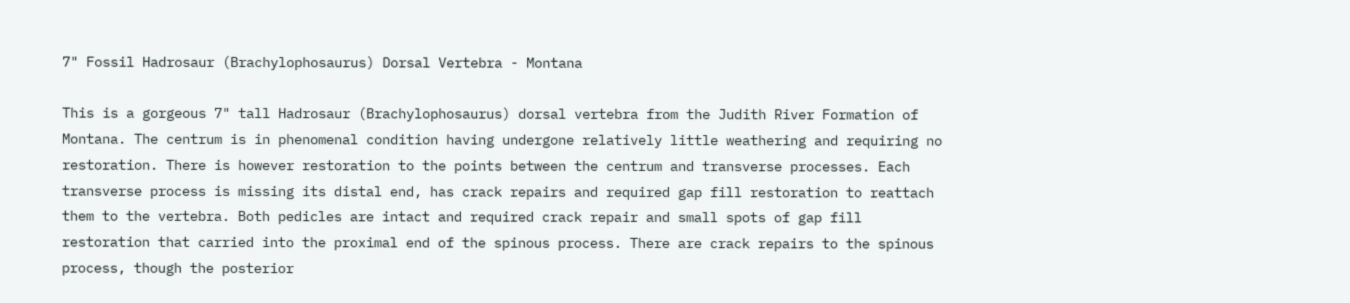7" Fossil Hadrosaur (Brachylophosaurus) Dorsal Vertebra - Montana

This is a gorgeous 7" tall Hadrosaur (Brachylophosaurus) dorsal vertebra from the Judith River Formation of Montana. The centrum is in phenomenal condition having undergone relatively little weathering and requiring no restoration. There is however restoration to the points between the centrum and transverse processes. Each transverse process is missing its distal end, has crack repairs and required gap fill restoration to reattach them to the vertebra. Both pedicles are intact and required crack repair and small spots of gap fill restoration that carried into the proximal end of the spinous process. There are crack repairs to the spinous process, though the posterior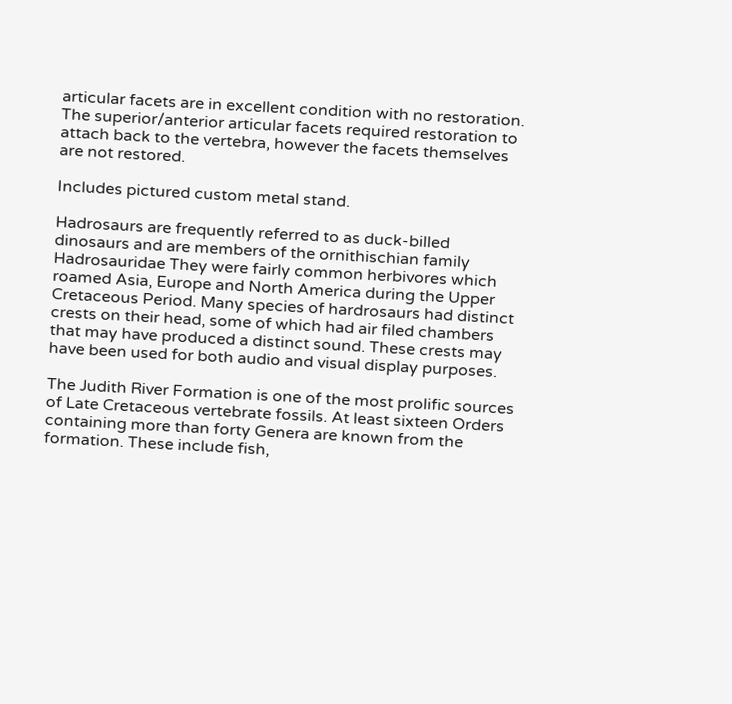articular facets are in excellent condition with no restoration. The superior/anterior articular facets required restoration to attach back to the vertebra, however the facets themselves are not restored.

Includes pictured custom metal stand.

Hadrosaurs are frequently referred to as duck-billed dinosaurs and are members of the ornithischian family Hadrosauridae They were fairly common herbivores which roamed Asia, Europe and North America during the Upper Cretaceous Period. Many species of hardrosaurs had distinct crests on their head, some of which had air filed chambers that may have produced a distinct sound. These crests may have been used for both audio and visual display purposes.

The Judith River Formation is one of the most prolific sources of Late Cretaceous vertebrate fossils. At least sixteen Orders containing more than forty Genera are known from the formation. These include fish,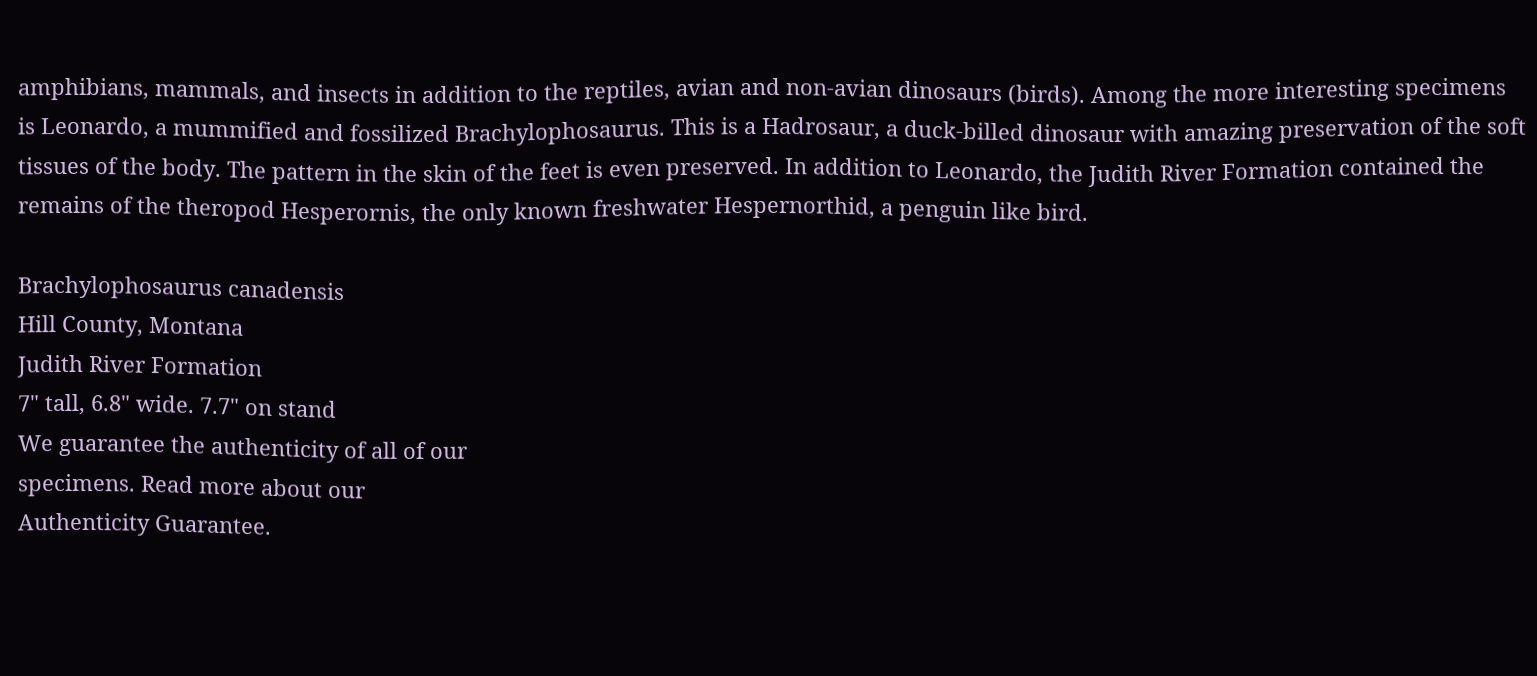amphibians, mammals, and insects in addition to the reptiles, avian and non-avian dinosaurs (birds). Among the more interesting specimens is Leonardo, a mummified and fossilized Brachylophosaurus. This is a Hadrosaur, a duck-billed dinosaur with amazing preservation of the soft tissues of the body. The pattern in the skin of the feet is even preserved. In addition to Leonardo, the Judith River Formation contained the remains of the theropod Hesperornis, the only known freshwater Hespernorthid, a penguin like bird.

Brachylophosaurus canadensis
Hill County, Montana
Judith River Formation
7" tall, 6.8" wide. 7.7" on stand
We guarantee the authenticity of all of our
specimens. Read more about our
Authenticity Guarantee.